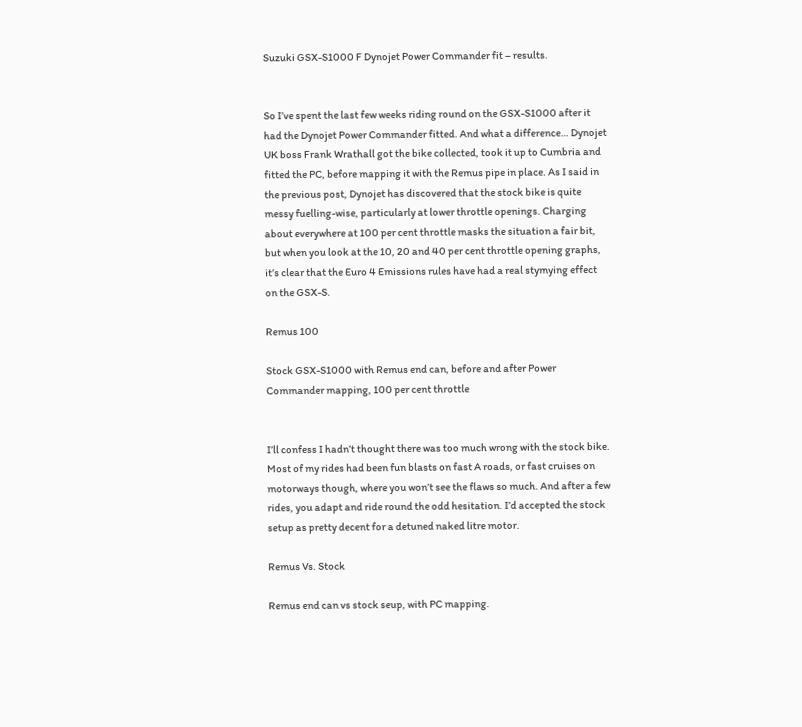Suzuki GSX-S1000 F Dynojet Power Commander fit – results.


So I’ve spent the last few weeks riding round on the GSX-S1000 after it had the Dynojet Power Commander fitted. And what a difference… Dynojet UK boss Frank Wrathall got the bike collected, took it up to Cumbria and fitted the PC, before mapping it with the Remus pipe in place. As I said in the previous post, Dynojet has discovered that the stock bike is quite messy fuelling-wise, particularly at lower throttle openings. Charging about everywhere at 100 per cent throttle masks the situation a fair bit, but when you look at the 10, 20 and 40 per cent throttle opening graphs, it’s clear that the Euro 4 Emissions rules have had a real stymying effect on the GSX-S.

Remus 100

Stock GSX-S1000 with Remus end can, before and after Power Commander mapping, 100 per cent throttle


I’ll confess I hadn’t thought there was too much wrong with the stock bike. Most of my rides had been fun blasts on fast A roads, or fast cruises on motorways though, where you won’t see the flaws so much. And after a few rides, you adapt and ride round the odd hesitation. I’d accepted the stock setup as pretty decent for a detuned naked litre motor.

Remus Vs. Stock

Remus end can vs stock seup, with PC mapping.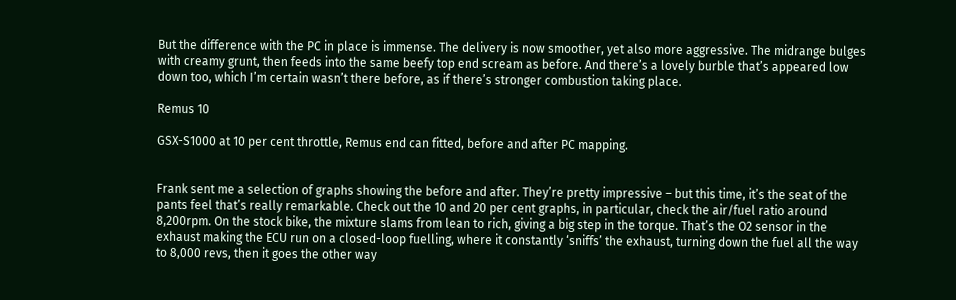But the difference with the PC in place is immense. The delivery is now smoother, yet also more aggressive. The midrange bulges with creamy grunt, then feeds into the same beefy top end scream as before. And there’s a lovely burble that’s appeared low down too, which I’m certain wasn’t there before, as if there’s stronger combustion taking place.

Remus 10

GSX-S1000 at 10 per cent throttle, Remus end can fitted, before and after PC mapping.


Frank sent me a selection of graphs showing the before and after. They’re pretty impressive – but this time, it’s the seat of the pants feel that’s really remarkable. Check out the 10 and 20 per cent graphs, in particular, check the air/fuel ratio around 8,200rpm. On the stock bike, the mixture slams from lean to rich, giving a big step in the torque. That’s the O2 sensor in the exhaust making the ECU run on a closed-loop fuelling, where it constantly ‘sniffs’ the exhaust, turning down the fuel all the way to 8,000 revs, then it goes the other way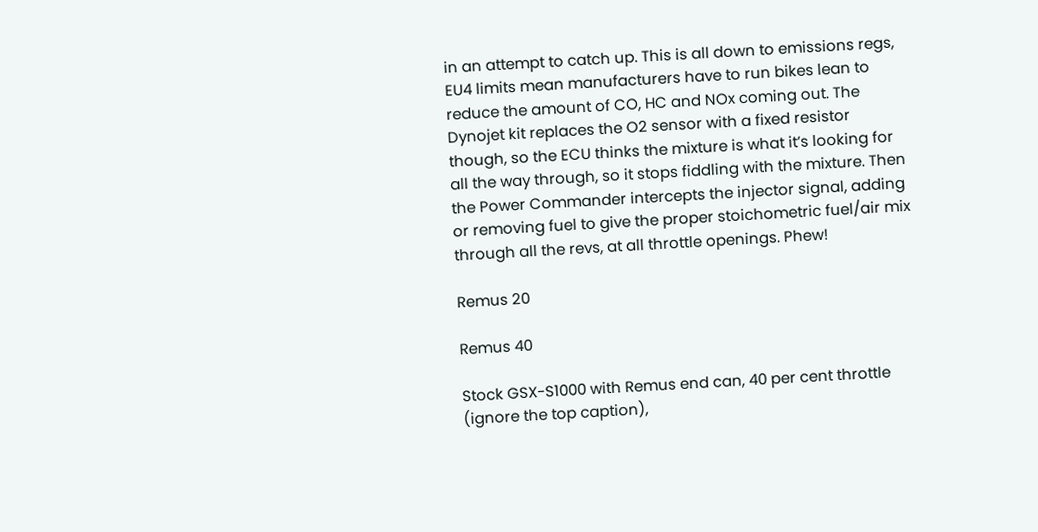in an attempt to catch up. This is all down to emissions regs, EU4 limits mean manufacturers have to run bikes lean to reduce the amount of CO, HC and NOx coming out. The Dynojet kit replaces the O2 sensor with a fixed resistor though, so the ECU thinks the mixture is what it’s looking for all the way through, so it stops fiddling with the mixture. Then the Power Commander intercepts the injector signal, adding or removing fuel to give the proper stoichometric fuel/air mix through all the revs, at all throttle openings. Phew!

Remus 20

Remus 40

Stock GSX-S1000 with Remus end can, 40 per cent throttle (ignore the top caption),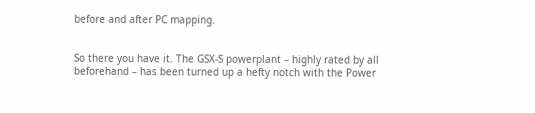before and after PC mapping.


So there you have it. The GSX-S powerplant – highly rated by all beforehand – has been turned up a hefty notch with the Power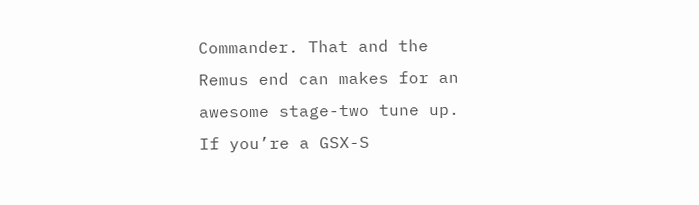Commander. That and the Remus end can makes for an awesome stage-two tune up. If you’re a GSX-S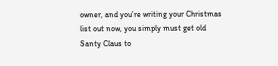owner, and you’re writing your Christmas list out now, you simply must get old Santy Claus to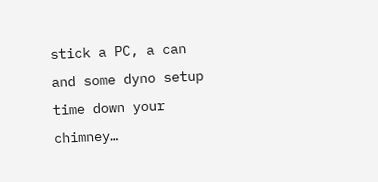stick a PC, a can and some dyno setup time down your chimney…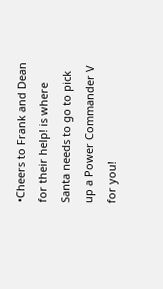•Cheers to Frank and Dean for their help! is where Santa needs to go to pick up a Power Commander V for you!